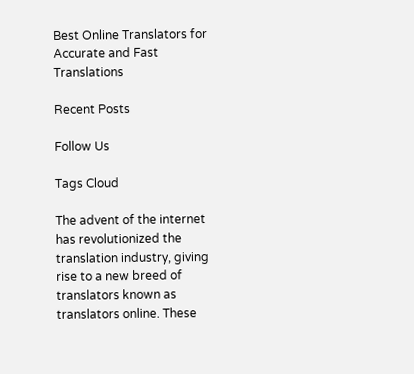Best Online Translators for Accurate and Fast Translations

Recent Posts

Follow Us

Tags Cloud

The advent of the internet has revolutionized the translation industry, giving rise to a new breed of translators known as translators online. These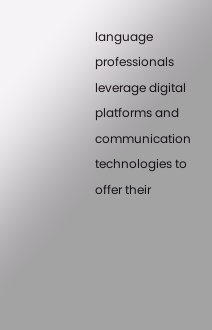language professionals leverage digital platforms and communication technologies to offer their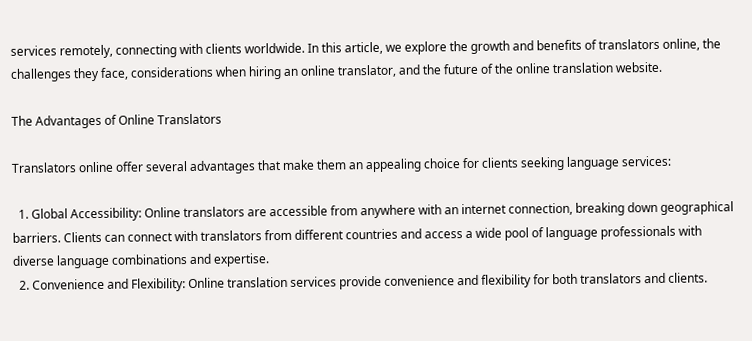services remotely, connecting with clients worldwide. In this article, we explore the growth and benefits of translators online, the challenges they face, considerations when hiring an online translator, and the future of the online translation website.

The Advantages of Online Translators

Translators online offer several advantages that make them an appealing choice for clients seeking language services:

  1. Global Accessibility: Online translators are accessible from anywhere with an internet connection, breaking down geographical barriers. Clients can connect with translators from different countries and access a wide pool of language professionals with diverse language combinations and expertise.
  2. Convenience and Flexibility: Online translation services provide convenience and flexibility for both translators and clients.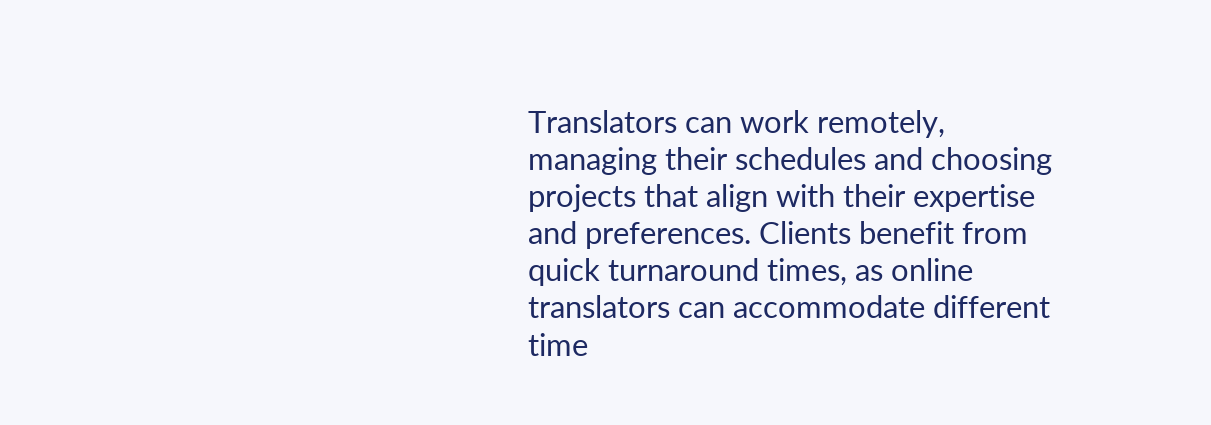Translators can work remotely, managing their schedules and choosing projects that align with their expertise and preferences. Clients benefit from quick turnaround times, as online translators can accommodate different time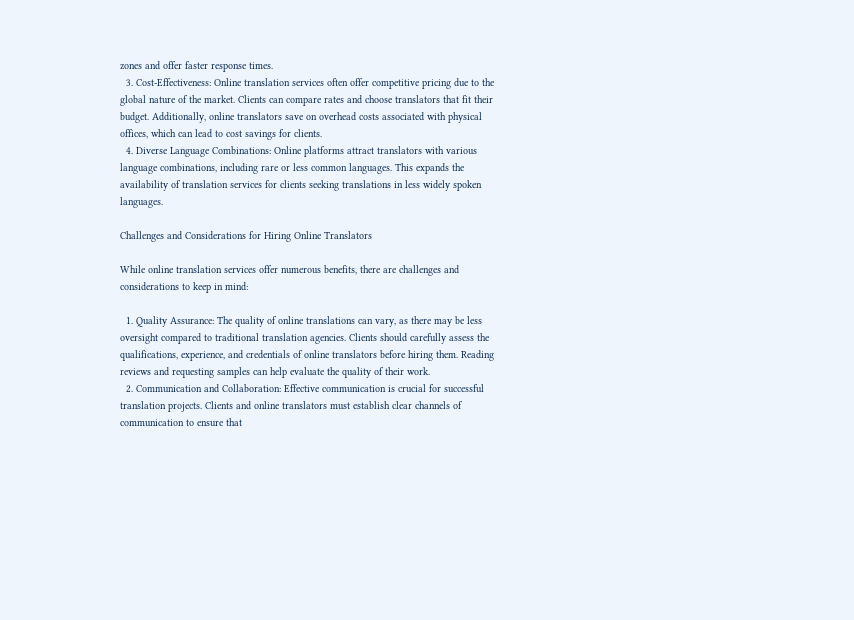zones and offer faster response times.
  3. Cost-Effectiveness: Online translation services often offer competitive pricing due to the global nature of the market. Clients can compare rates and choose translators that fit their budget. Additionally, online translators save on overhead costs associated with physical offices, which can lead to cost savings for clients.
  4. Diverse Language Combinations: Online platforms attract translators with various language combinations, including rare or less common languages. This expands the availability of translation services for clients seeking translations in less widely spoken languages.

Challenges and Considerations for Hiring Online Translators

While online translation services offer numerous benefits, there are challenges and considerations to keep in mind:

  1. Quality Assurance: The quality of online translations can vary, as there may be less oversight compared to traditional translation agencies. Clients should carefully assess the qualifications, experience, and credentials of online translators before hiring them. Reading reviews and requesting samples can help evaluate the quality of their work.
  2. Communication and Collaboration: Effective communication is crucial for successful translation projects. Clients and online translators must establish clear channels of communication to ensure that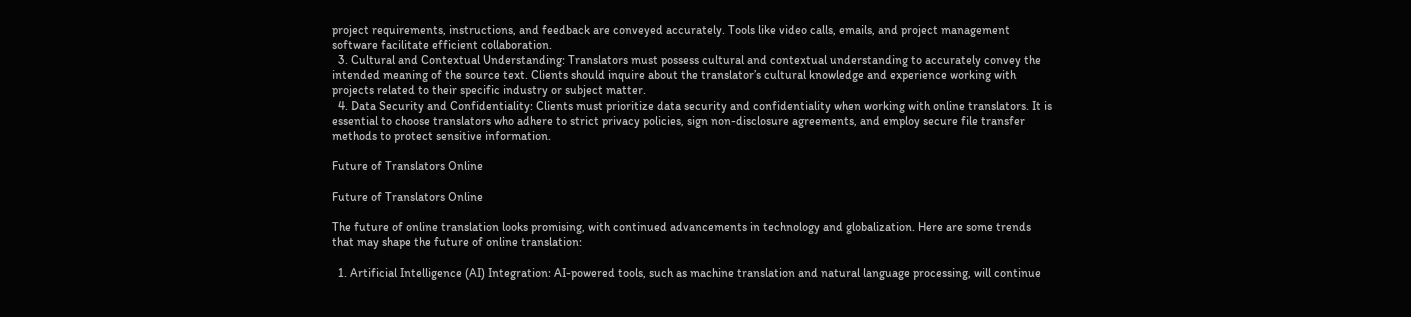project requirements, instructions, and feedback are conveyed accurately. Tools like video calls, emails, and project management software facilitate efficient collaboration.
  3. Cultural and Contextual Understanding: Translators must possess cultural and contextual understanding to accurately convey the intended meaning of the source text. Clients should inquire about the translator’s cultural knowledge and experience working with projects related to their specific industry or subject matter.
  4. Data Security and Confidentiality: Clients must prioritize data security and confidentiality when working with online translators. It is essential to choose translators who adhere to strict privacy policies, sign non-disclosure agreements, and employ secure file transfer methods to protect sensitive information.

Future of Translators Online

Future of Translators Online

The future of online translation looks promising, with continued advancements in technology and globalization. Here are some trends that may shape the future of online translation:

  1. Artificial Intelligence (AI) Integration: AI-powered tools, such as machine translation and natural language processing, will continue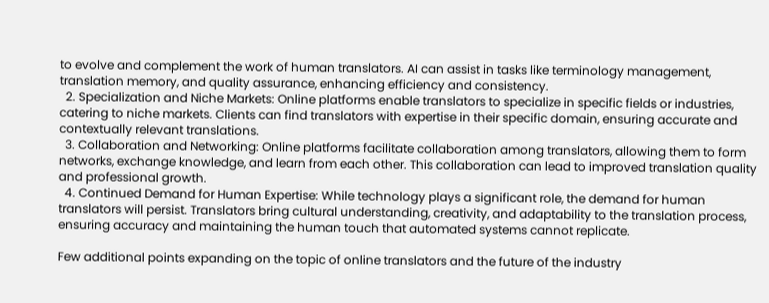to evolve and complement the work of human translators. AI can assist in tasks like terminology management, translation memory, and quality assurance, enhancing efficiency and consistency.
  2. Specialization and Niche Markets: Online platforms enable translators to specialize in specific fields or industries, catering to niche markets. Clients can find translators with expertise in their specific domain, ensuring accurate and contextually relevant translations.
  3. Collaboration and Networking: Online platforms facilitate collaboration among translators, allowing them to form networks, exchange knowledge, and learn from each other. This collaboration can lead to improved translation quality and professional growth.
  4. Continued Demand for Human Expertise: While technology plays a significant role, the demand for human translators will persist. Translators bring cultural understanding, creativity, and adaptability to the translation process, ensuring accuracy and maintaining the human touch that automated systems cannot replicate.

Few additional points expanding on the topic of online translators and the future of the industry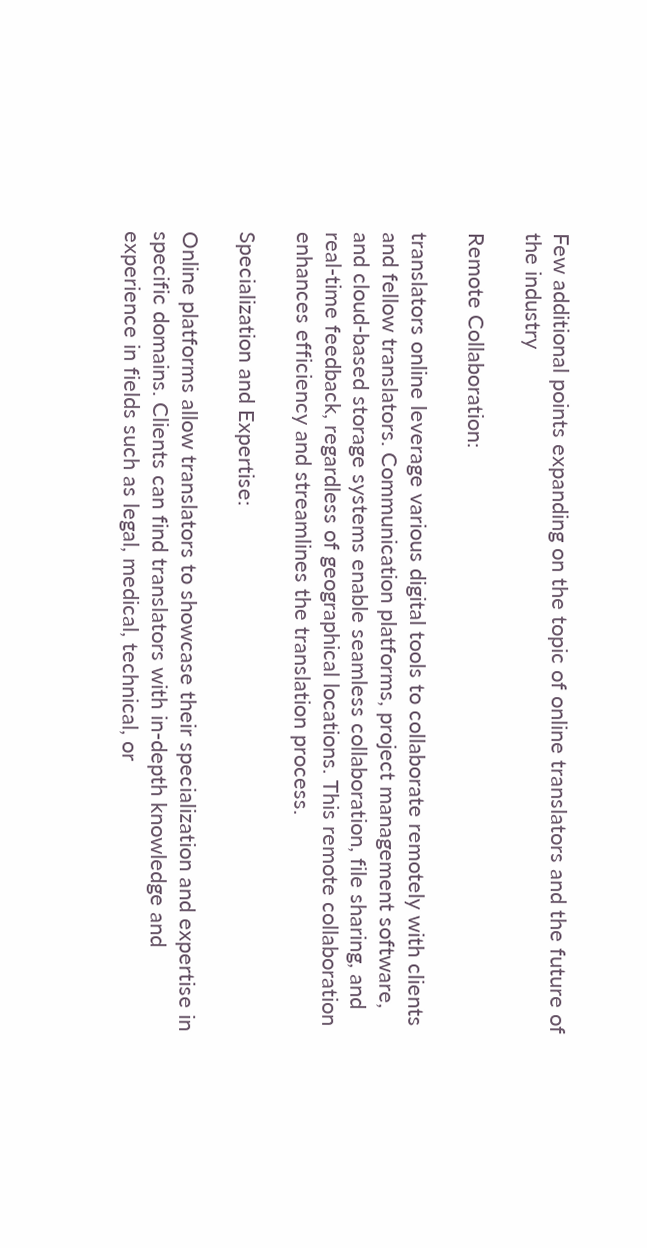Few additional points expanding on the topic of online translators and the future of the industry

Remote Collaboration:

translators online leverage various digital tools to collaborate remotely with clients and fellow translators. Communication platforms, project management software, and cloud-based storage systems enable seamless collaboration, file sharing, and real-time feedback, regardless of geographical locations. This remote collaboration enhances efficiency and streamlines the translation process.

Specialization and Expertise:

Online platforms allow translators to showcase their specialization and expertise in specific domains. Clients can find translators with in-depth knowledge and experience in fields such as legal, medical, technical, or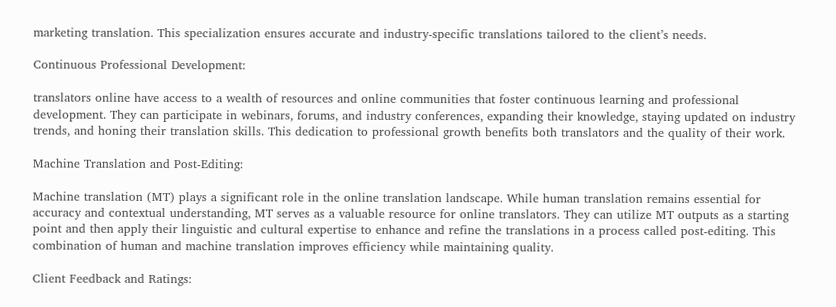marketing translation. This specialization ensures accurate and industry-specific translations tailored to the client’s needs.

Continuous Professional Development:

translators online have access to a wealth of resources and online communities that foster continuous learning and professional development. They can participate in webinars, forums, and industry conferences, expanding their knowledge, staying updated on industry trends, and honing their translation skills. This dedication to professional growth benefits both translators and the quality of their work.

Machine Translation and Post-Editing:

Machine translation (MT) plays a significant role in the online translation landscape. While human translation remains essential for accuracy and contextual understanding, MT serves as a valuable resource for online translators. They can utilize MT outputs as a starting point and then apply their linguistic and cultural expertise to enhance and refine the translations in a process called post-editing. This combination of human and machine translation improves efficiency while maintaining quality.

Client Feedback and Ratings: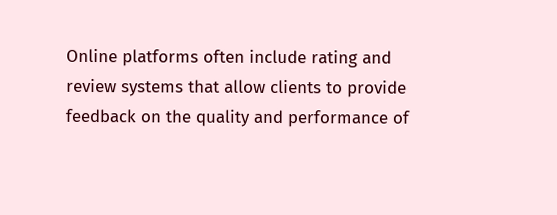Online platforms often include rating and review systems that allow clients to provide feedback on the quality and performance of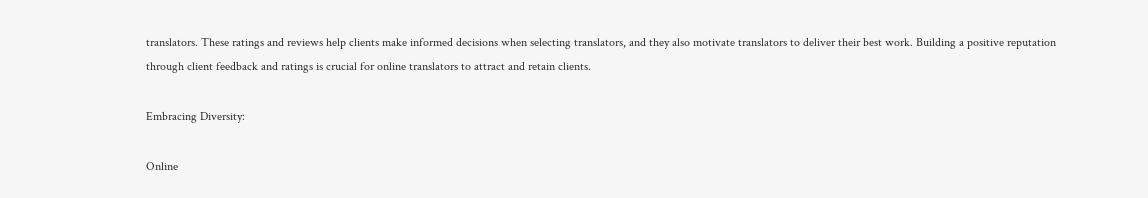translators. These ratings and reviews help clients make informed decisions when selecting translators, and they also motivate translators to deliver their best work. Building a positive reputation through client feedback and ratings is crucial for online translators to attract and retain clients.

Embracing Diversity:

Online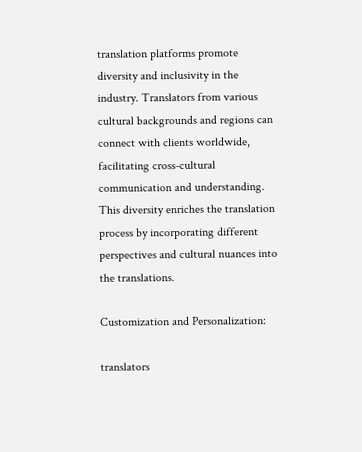translation platforms promote diversity and inclusivity in the industry. Translators from various cultural backgrounds and regions can connect with clients worldwide, facilitating cross-cultural communication and understanding. This diversity enriches the translation process by incorporating different perspectives and cultural nuances into the translations.

Customization and Personalization:

translators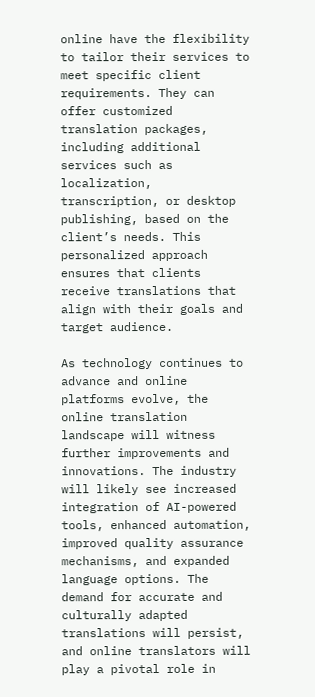online have the flexibility to tailor their services to meet specific client requirements. They can offer customized translation packages, including additional services such as localization, transcription, or desktop publishing, based on the client’s needs. This personalized approach ensures that clients receive translations that align with their goals and target audience.

As technology continues to advance and online platforms evolve, the online translation landscape will witness further improvements and innovations. The industry will likely see increased integration of AI-powered tools, enhanced automation, improved quality assurance mechanisms, and expanded language options. The demand for accurate and culturally adapted translations will persist, and online translators will play a pivotal role in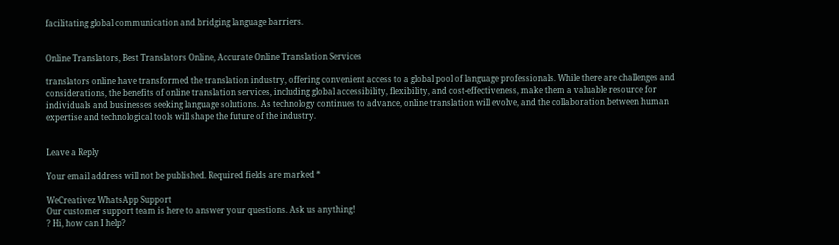facilitating global communication and bridging language barriers.


Online Translators, Best Translators Online, Accurate Online Translation Services

translators online have transformed the translation industry, offering convenient access to a global pool of language professionals. While there are challenges and considerations, the benefits of online translation services, including global accessibility, flexibility, and cost-effectiveness, make them a valuable resource for individuals and businesses seeking language solutions. As technology continues to advance, online translation will evolve, and the collaboration between human expertise and technological tools will shape the future of the industry.


Leave a Reply

Your email address will not be published. Required fields are marked *

WeCreativez WhatsApp Support
Our customer support team is here to answer your questions. Ask us anything!
? Hi, how can I help?